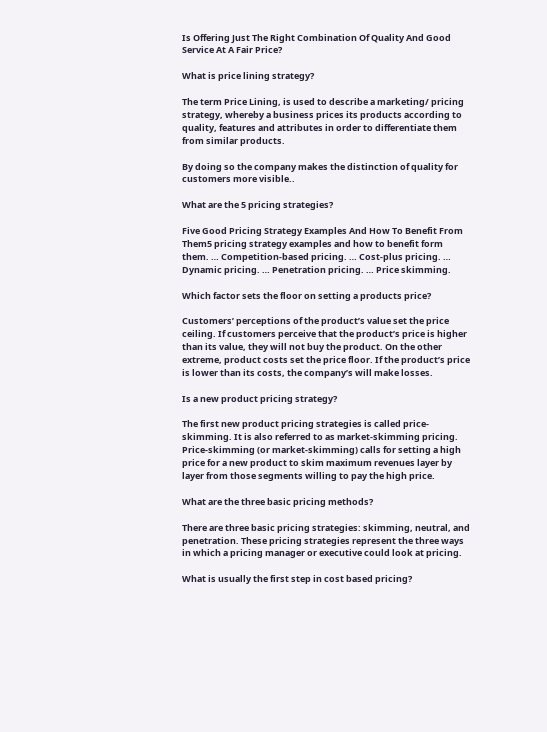Is Offering Just The Right Combination Of Quality And Good Service At A Fair Price?

What is price lining strategy?

The term Price Lining, is used to describe a marketing/ pricing strategy, whereby a business prices its products according to quality, features and attributes in order to differentiate them from similar products.

By doing so the company makes the distinction of quality for customers more visible..

What are the 5 pricing strategies?

Five Good Pricing Strategy Examples And How To Benefit From Them5 pricing strategy examples and how to benefit form them. … Competition-based pricing. … Cost-plus pricing. … Dynamic pricing. … Penetration pricing. … Price skimming.

Which factor sets the floor on setting a products price?

Customers’ perceptions of the product’s value set the price ceiling. If customers perceive that the product’s price is higher than its value, they will not buy the product. On the other extreme, product costs set the price floor. If the product’s price is lower than its costs, the company’s will make losses.

Is a new product pricing strategy?

The first new product pricing strategies is called price-skimming. It is also referred to as market-skimming pricing. Price-skimming (or market-skimming) calls for setting a high price for a new product to skim maximum revenues layer by layer from those segments willing to pay the high price.

What are the three basic pricing methods?

There are three basic pricing strategies: skimming, neutral, and penetration. These pricing strategies represent the three ways in which a pricing manager or executive could look at pricing.

What is usually the first step in cost based pricing?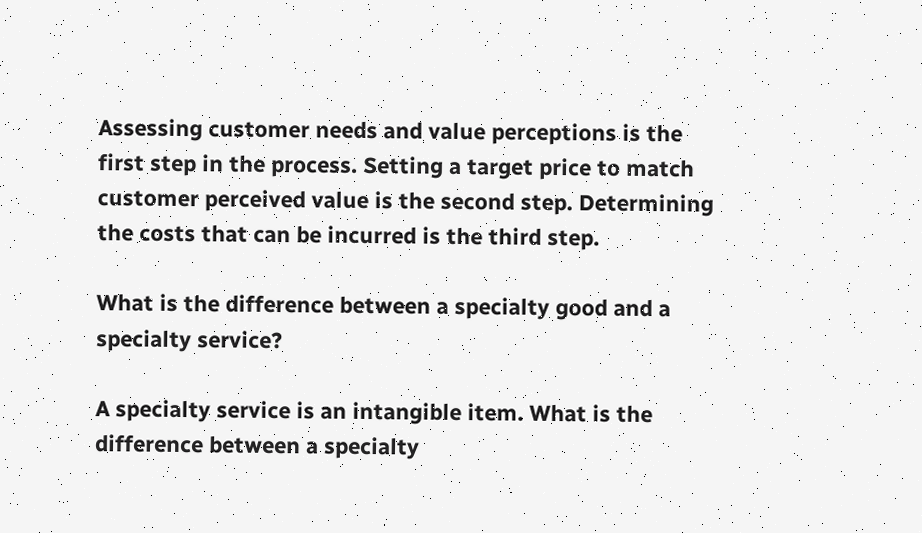Assessing customer needs and value perceptions is the first step in the process. Setting a target price to match customer perceived value is the second step. Determining the costs that can be incurred is the third step.

What is the difference between a specialty good and a specialty service?

A specialty service is an intangible item. What is the difference between a specialty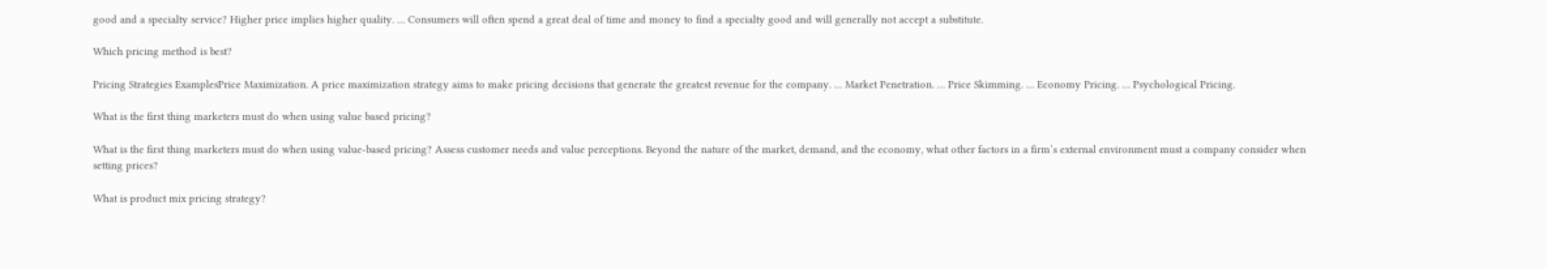good and a specialty service? Higher price implies higher quality. … Consumers will often spend a great deal of time and money to find a specialty good and will generally not accept a substitute.

Which pricing method is best?

Pricing Strategies ExamplesPrice Maximization. A price maximization strategy aims to make pricing decisions that generate the greatest revenue for the company. … Market Penetration. … Price Skimming. … Economy Pricing. … Psychological Pricing.

What is the first thing marketers must do when using value based pricing?

What is the first thing marketers must do when using value-based pricing? Assess customer needs and value perceptions. Beyond the nature of the market, demand, and the economy, what other factors in a firm’s external environment must a company consider when setting prices?

What is product mix pricing strategy?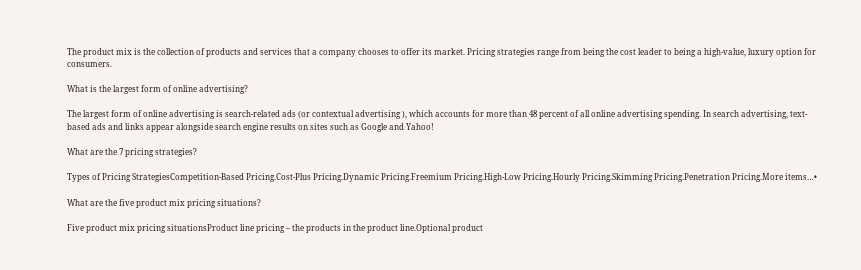The product mix is the collection of products and services that a company chooses to offer its market. Pricing strategies range from being the cost leader to being a high-value, luxury option for consumers.

What is the largest form of online advertising?

The largest form of online advertising is search-related ads (or contextual advertising ), which accounts for more than 48 percent of all online advertising spending. In search advertising, text-based ads and links appear alongside search engine results on sites such as Google and Yahoo!

What are the 7 pricing strategies?

Types of Pricing StrategiesCompetition-Based Pricing.Cost-Plus Pricing.Dynamic Pricing.Freemium Pricing.High-Low Pricing.Hourly Pricing.Skimming Pricing.Penetration Pricing.More items…•

What are the five product mix pricing situations?

Five product mix pricing situationsProduct line pricing – the products in the product line.Optional product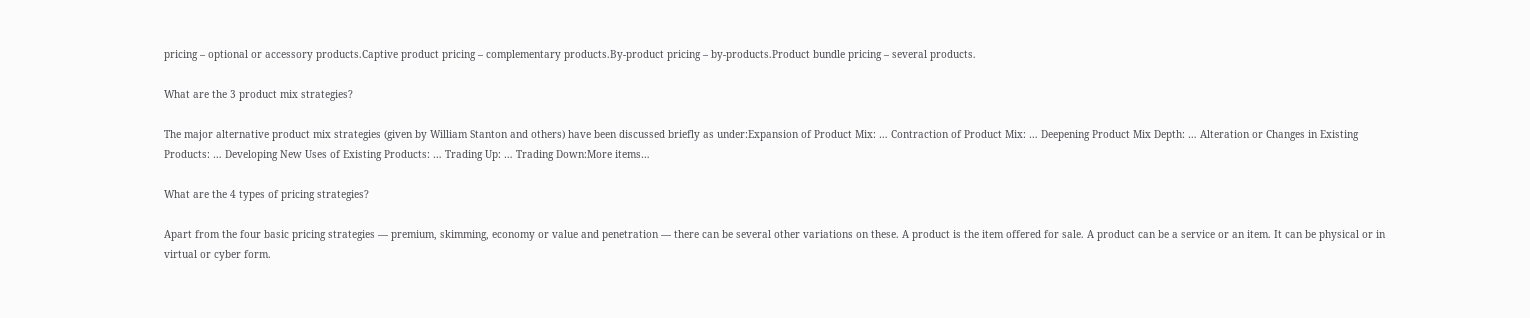pricing – optional or accessory products.Captive product pricing – complementary products.By-product pricing – by-products.Product bundle pricing – several products.

What are the 3 product mix strategies?

The major alternative product mix strategies (given by William Stanton and others) have been discussed briefly as under:Expansion of Product Mix: … Contraction of Product Mix: … Deepening Product Mix Depth: … Alteration or Changes in Existing Products: … Developing New Uses of Existing Products: … Trading Up: … Trading Down:More items…

What are the 4 types of pricing strategies?

Apart from the four basic pricing strategies — premium, skimming, economy or value and penetration — there can be several other variations on these. A product is the item offered for sale. A product can be a service or an item. It can be physical or in virtual or cyber form.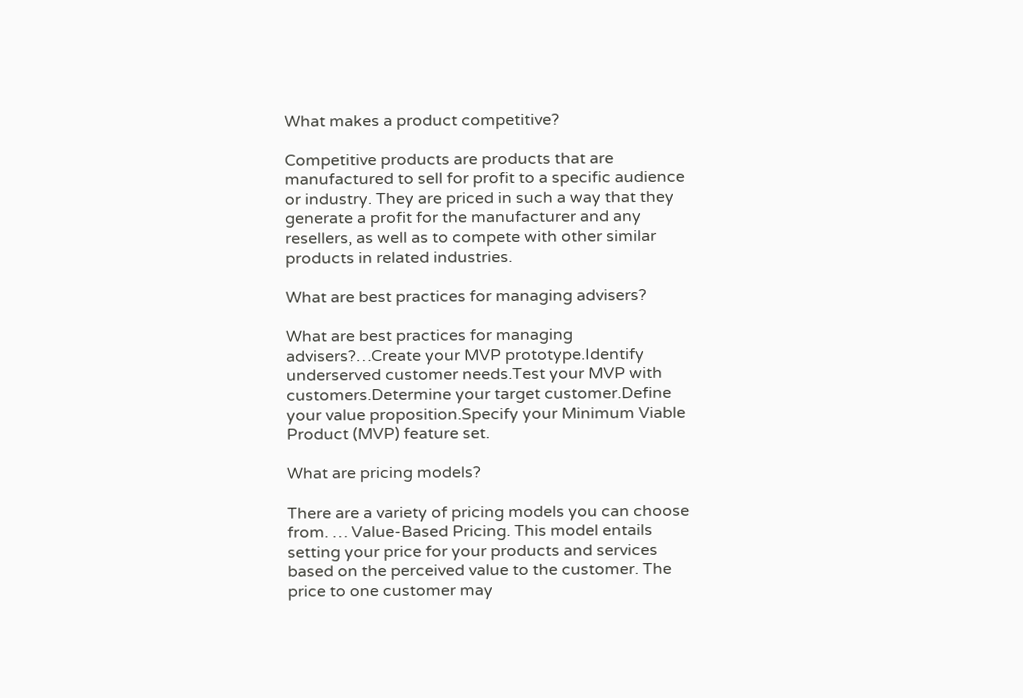What makes a product competitive?

Competitive products are products that are manufactured to sell for profit to a specific audience or industry. They are priced in such a way that they generate a profit for the manufacturer and any resellers, as well as to compete with other similar products in related industries.

What are best practices for managing advisers?

What are best practices for managing advisers?…Create your MVP prototype.Identify underserved customer needs.Test your MVP with customers.Determine your target customer.Define your value proposition.Specify your Minimum Viable Product (MVP) feature set.

What are pricing models?

There are a variety of pricing models you can choose from. … Value-Based Pricing. This model entails setting your price for your products and services based on the perceived value to the customer. The price to one customer may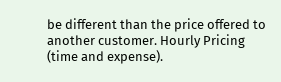be different than the price offered to another customer. Hourly Pricing (time and expense).